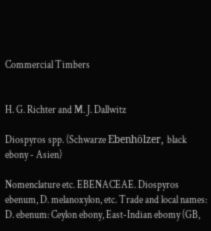Commercial Timbers


H. G. Richter and M. J. Dallwitz

Diospyros spp. (Schwarze Ebenhölzer, black ebony - Asien)

Nomenclature etc. EBENACEAE. Diospyros ebenum, D. melanoxylon, etc. Trade and local names: D. ebenum: Ceylon ebony, East-Indian ebomy (GB,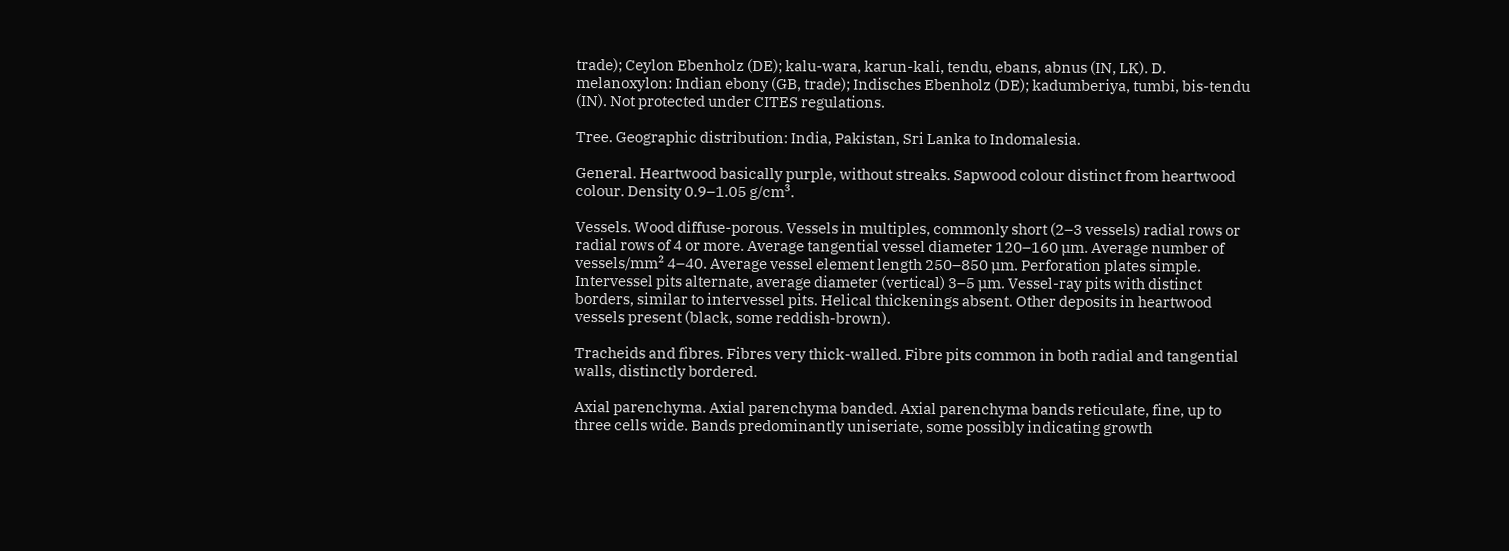trade); Ceylon Ebenholz (DE); kalu-wara, karun-kali, tendu, ebans, abnus (IN, LK). D. melanoxylon: Indian ebony (GB, trade); Indisches Ebenholz (DE); kadumberiya, tumbi, bis-tendu (IN). Not protected under CITES regulations.

Tree. Geographic distribution: India, Pakistan, Sri Lanka to Indomalesia.

General. Heartwood basically purple, without streaks. Sapwood colour distinct from heartwood colour. Density 0.9–1.05 g/cm³.

Vessels. Wood diffuse-porous. Vessels in multiples, commonly short (2–3 vessels) radial rows or radial rows of 4 or more. Average tangential vessel diameter 120–160 µm. Average number of vessels/mm² 4–40. Average vessel element length 250–850 µm. Perforation plates simple. Intervessel pits alternate, average diameter (vertical) 3–5 µm. Vessel-ray pits with distinct borders, similar to intervessel pits. Helical thickenings absent. Other deposits in heartwood vessels present (black, some reddish-brown).

Tracheids and fibres. Fibres very thick-walled. Fibre pits common in both radial and tangential walls, distinctly bordered.

Axial parenchyma. Axial parenchyma banded. Axial parenchyma bands reticulate, fine, up to three cells wide. Bands predominantly uniseriate, some possibly indicating growth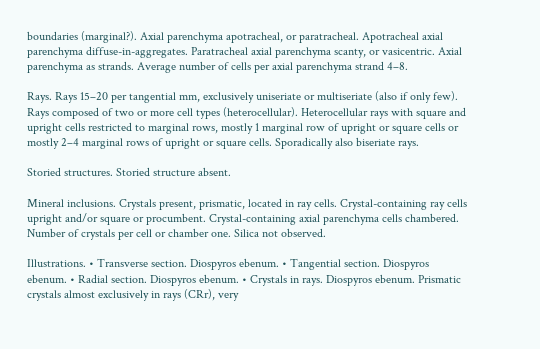boundaries (marginal?). Axial parenchyma apotracheal, or paratracheal. Apotracheal axial parenchyma diffuse-in-aggregates. Paratracheal axial parenchyma scanty, or vasicentric. Axial parenchyma as strands. Average number of cells per axial parenchyma strand 4–8.

Rays. Rays 15–20 per tangential mm, exclusively uniseriate or multiseriate (also if only few). Rays composed of two or more cell types (heterocellular). Heterocellular rays with square and upright cells restricted to marginal rows, mostly 1 marginal row of upright or square cells or mostly 2–4 marginal rows of upright or square cells. Sporadically also biseriate rays.

Storied structures. Storied structure absent.

Mineral inclusions. Crystals present, prismatic, located in ray cells. Crystal-containing ray cells upright and/or square or procumbent. Crystal-containing axial parenchyma cells chambered. Number of crystals per cell or chamber one. Silica not observed.

Illustrations. • Transverse section. Diospyros ebenum. • Tangential section. Diospyros ebenum. • Radial section. Diospyros ebenum. • Crystals in rays. Diospyros ebenum. Prismatic crystals almost exclusively in rays (CRr), very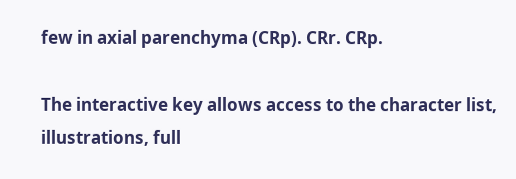few in axial parenchyma (CRp). CRr. CRp.

The interactive key allows access to the character list, illustrations, full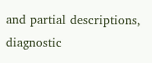and partial descriptions, diagnostic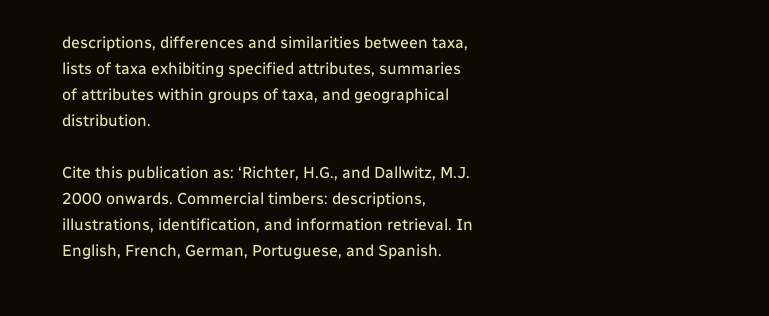descriptions, differences and similarities between taxa, lists of taxa exhibiting specified attributes, summaries of attributes within groups of taxa, and geographical distribution.

Cite this publication as: ‘Richter, H.G., and Dallwitz, M.J. 2000 onwards. Commercial timbers: descriptions, illustrations, identification, and information retrieval. In English, French, German, Portuguese, and Spanish.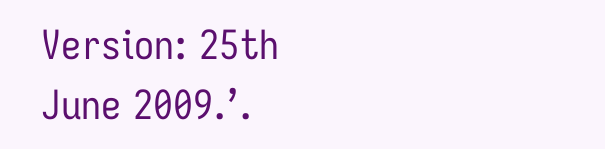Version: 25th June 2009.’.